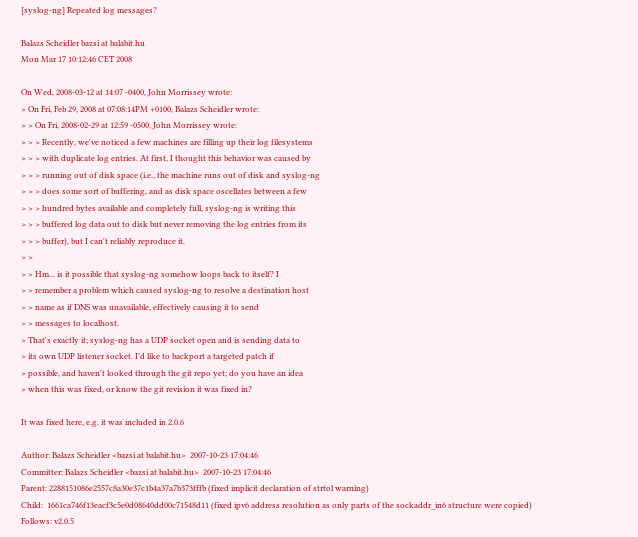[syslog-ng] Repeated log messages?

Balazs Scheidler bazsi at balabit.hu
Mon Mar 17 10:12:46 CET 2008

On Wed, 2008-03-12 at 14:07 -0400, John Morrissey wrote:
> On Fri, Feb 29, 2008 at 07:08:14PM +0100, Balazs Scheidler wrote:
> > On Fri, 2008-02-29 at 12:59 -0500, John Morrissey wrote:
> > > Recently, we've noticed a few machines are filling up their log filesystems
> > > with duplicate log entries. At first, I thought this behavior was caused by
> > > running out of disk space (i.e., the machine runs out of disk and syslog-ng
> > > does some sort of buffering, and as disk space oscellates between a few
> > > hundred bytes available and completely full, syslog-ng is writing this
> > > buffered log data out to disk but never removing the log entries from its
> > > buffer), but I can't reliably reproduce it.
> >
> > Hm... is it possible that syslog-ng somehow loops back to itself? I
> > remember a problem which caused syslog-ng to resolve a destination host
> > name as if DNS was unavailable, effectively causing it to send
> > messages to localhost.
> That's exactly it; syslog-ng has a UDP socket open and is sending data to
> its own UDP listener socket. I'd like to backport a targeted patch if
> possible, and haven't looked through the git repo yet; do you have an idea
> when this was fixed, or know the git revision it was fixed in?

It was fixed here, e.g. it was included in 2.0.6

Author: Balazs Scheidler <bazsi at balabit.hu>  2007-10-23 17:04:46
Committer: Balazs Scheidler <bazsi at balabit.hu>  2007-10-23 17:04:46
Parent: 2288151086e2557c8a30e37c1b4a37a7b373fffb (fixed implicit declaration of strtol warning)
Child:  1661ca746f13eacf3c5e0d08640dd00c71548d11 (fixed ipv6 address resolution as only parts of the sockaddr_in6 structure were copied)
Follows: v2.0.5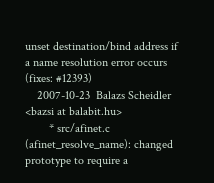unset destination/bind address if a name resolution error occurs (fixes: #12393)
    2007-10-23  Balazs Scheidler <bazsi at balabit.hu>
        * src/afinet.c (afinet_resolve_name): changed prototype to require a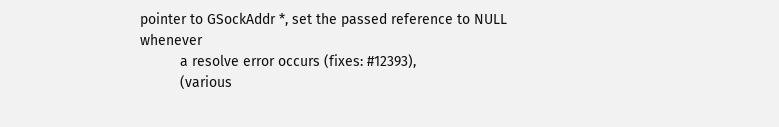pointer to GSockAddr *, set the passed reference to NULL whenever
          a resolve error occurs (fixes: #12393),
          (various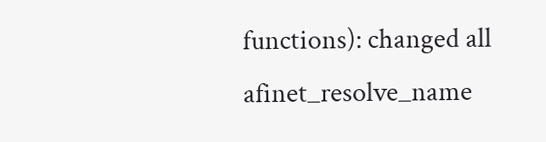functions): changed all afinet_resolve_name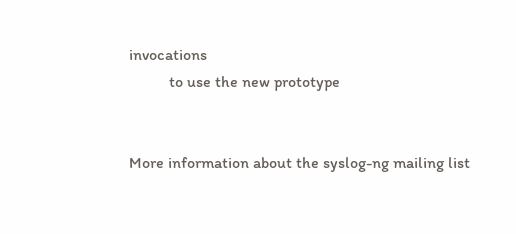invocations
          to use the new prototype


More information about the syslog-ng mailing list